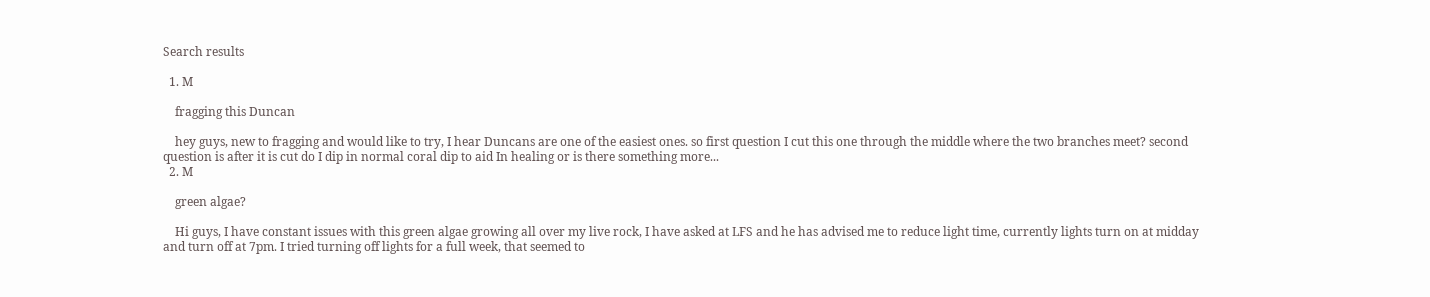Search results

  1. M

    fragging this Duncan

    hey guys, new to fragging and would like to try, I hear Duncans are one of the easiest ones. so first question I cut this one through the middle where the two branches meet? second question is after it is cut do I dip in normal coral dip to aid In healing or is there something more...
  2. M

    green algae?

    Hi guys, I have constant issues with this green algae growing all over my live rock, I have asked at LFS and he has advised me to reduce light time, currently lights turn on at midday and turn off at 7pm. I tried turning off lights for a full week, that seemed to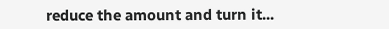reduce the amount and turn it...